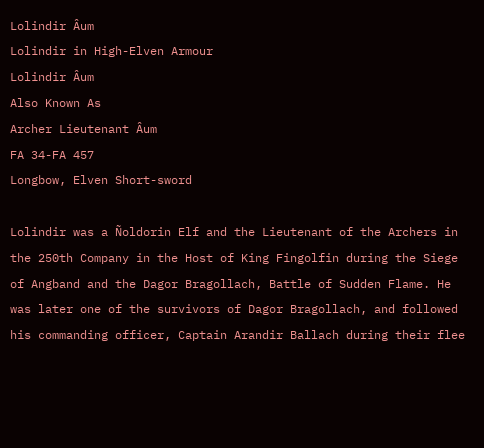Lolindir Âum
Lolindir in High-Elven Armour
Lolindir Âum
Also Known As
Archer Lieutenant Âum
FA 34-FA 457
Longbow, Elven Short-sword

Lolindir was a Ñoldorin Elf and the Lieutenant of the Archers in the 250th Company in the Host of King Fingolfin during the Siege of Angband and the Dagor Bragollach, Battle of Sudden Flame. He was later one of the survivors of Dagor Bragollach, and followed his commanding officer, Captain Arandir Ballach during their flee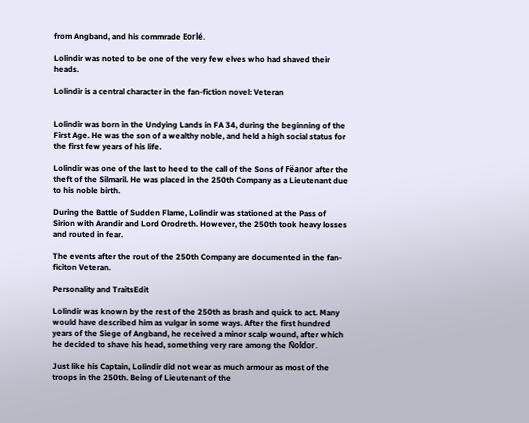from Angband, and his commrade Eorlé.

Lolindir was noted to be one of the very few elves who had shaved their heads.

Lolindir is a central character in the fan-fiction novel: Veteran


Lolindir was born in the Undying Lands in FA 34, during the beginning of the First Age. He was the son of a wealthy noble, and held a high social status for the first few years of his life.

Lolindir was one of the last to heed to the call of the Sons of Fëanor after the theft of the Silmaril. He was placed in the 250th Company as a Lieutenant due to his noble birth.

During the Battle of Sudden Flame, Lolindir was stationed at the Pass of Sirion with Arandir and Lord Orodreth. However, the 250th took heavy losses and routed in fear.

The events after the rout of the 250th Company are documented in the fan-ficiton Veteran.

Personality and TraitsEdit

Lolindir was known by the rest of the 250th as brash and quick to act. Many would have described him as vulgar in some ways. After the first hundred years of the Siege of Angband, he received a minor scalp wound, after which he decided to shave his head, something very rare among the Ñoldor.

Just like his Captain, Lolindir did not wear as much armour as most of the troops in the 250th. Being of Lieutenant of the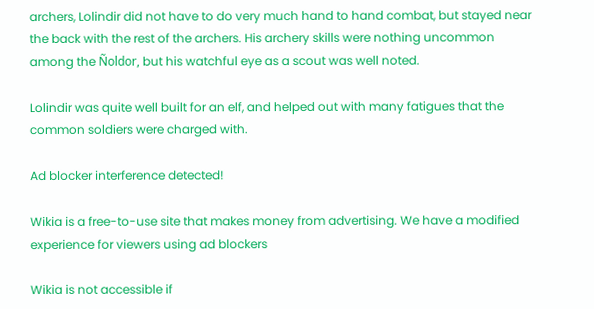archers, Lolindir did not have to do very much hand to hand combat, but stayed near the back with the rest of the archers. His archery skills were nothing uncommon among the Ñoldor, but his watchful eye as a scout was well noted.

Lolindir was quite well built for an elf, and helped out with many fatigues that the common soldiers were charged with.

Ad blocker interference detected!

Wikia is a free-to-use site that makes money from advertising. We have a modified experience for viewers using ad blockers

Wikia is not accessible if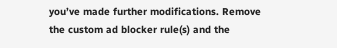you’ve made further modifications. Remove the custom ad blocker rule(s) and the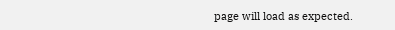page will load as expected.